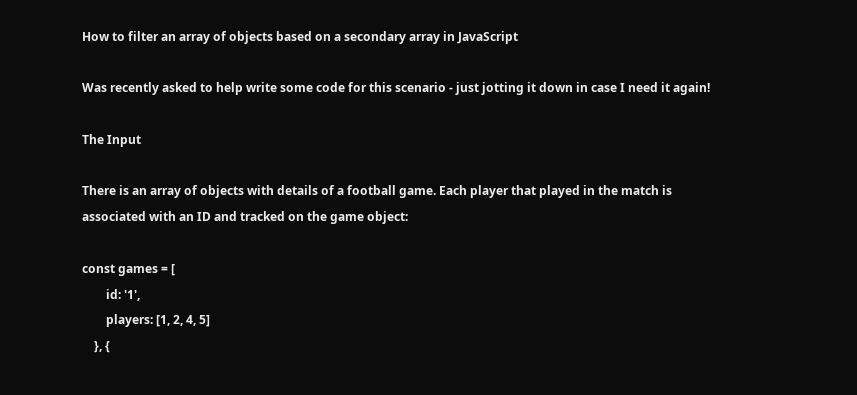How to filter an array of objects based on a secondary array in JavaScript

Was recently asked to help write some code for this scenario - just jotting it down in case I need it again!

The Input

There is an array of objects with details of a football game. Each player that played in the match is associated with an ID and tracked on the game object:

const games = [
        id: '1',
        players: [1, 2, 4, 5]
    }, {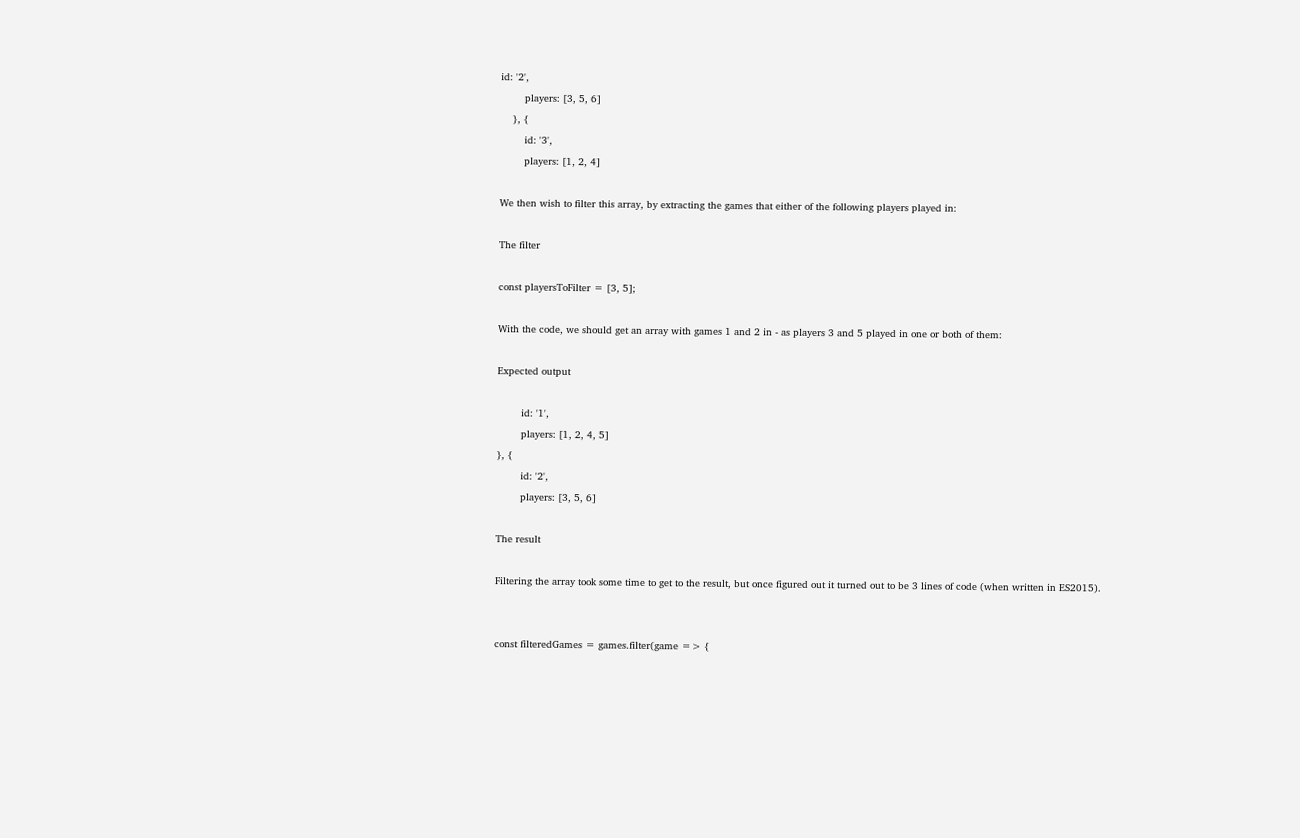id: '2',
        players: [3, 5, 6]
    }, {
        id: '3',
        players: [1, 2, 4]

We then wish to filter this array, by extracting the games that either of the following players played in:

The filter

const playersToFilter = [3, 5];

With the code, we should get an array with games 1 and 2 in - as players 3 and 5 played in one or both of them:

Expected output

        id: '1',
        players: [1, 2, 4, 5]
}, {
        id: '2',
        players: [3, 5, 6]

The result

Filtering the array took some time to get to the result, but once figured out it turned out to be 3 lines of code (when written in ES2015).


const filteredGames = games.filter(game => {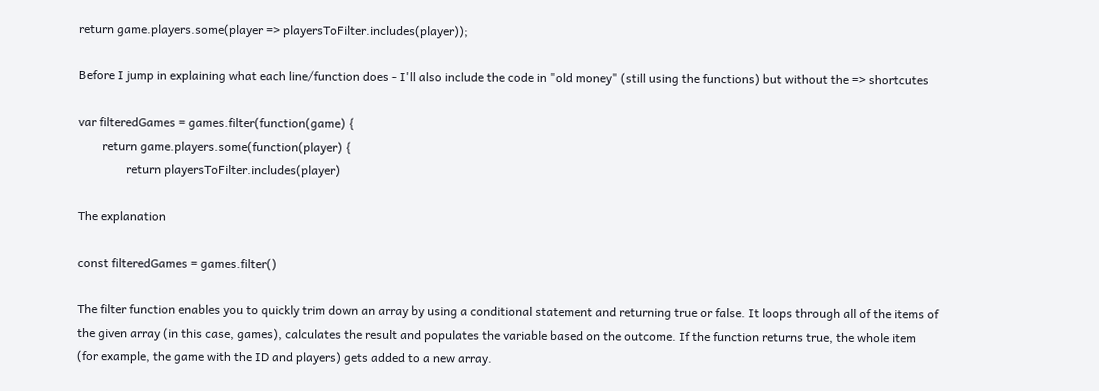return game.players.some(player => playersToFilter.includes(player));

Before I jump in explaining what each line/function does - I'll also include the code in "old money" (still using the functions) but without the => shortcutes

var filteredGames = games.filter(function(game) {
        return game.players.some(function(player) {
                return playersToFilter.includes(player)

The explanation

const filteredGames = games.filter()

The filter function enables you to quickly trim down an array by using a conditional statement and returning true or false. It loops through all of the items of the given array (in this case, games), calculates the result and populates the variable based on the outcome. If the function returns true, the whole item (for example, the game with the ID and players) gets added to a new array.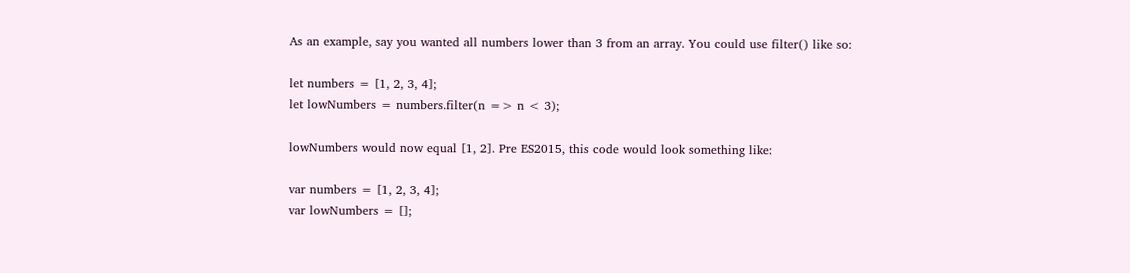As an example, say you wanted all numbers lower than 3 from an array. You could use filter() like so:

let numbers = [1, 2, 3, 4];
let lowNumbers = numbers.filter(n => n < 3);

lowNumbers would now equal [1, 2]. Pre ES2015, this code would look something like:

var numbers = [1, 2, 3, 4];
var lowNumbers = [];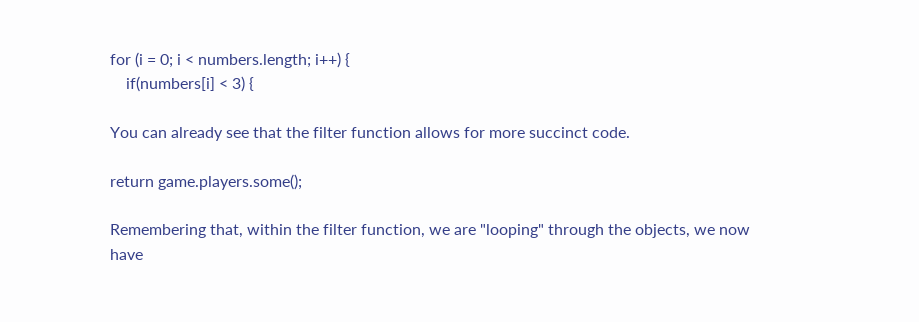for (i = 0; i < numbers.length; i++) {
    if(numbers[i] < 3) {

You can already see that the filter function allows for more succinct code.

return game.players.some();

Remembering that, within the filter function, we are "looping" through the objects, we now have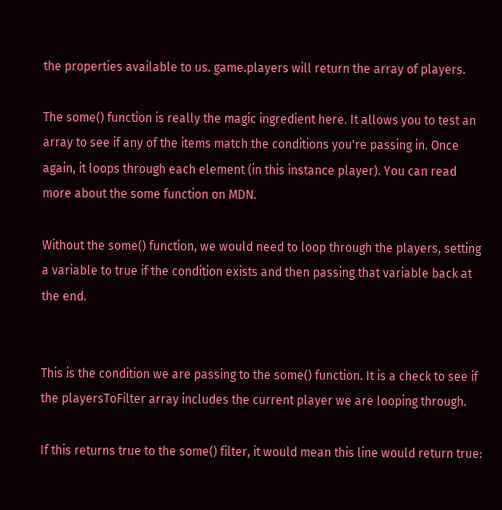the properties available to us. game.players will return the array of players.

The some() function is really the magic ingredient here. It allows you to test an array to see if any of the items match the conditions you're passing in. Once again, it loops through each element (in this instance player). You can read more about the some function on MDN.

Without the some() function, we would need to loop through the players, setting a variable to true if the condition exists and then passing that variable back at the end.


This is the condition we are passing to the some() function. It is a check to see if the playersToFilter array includes the current player we are looping through.

If this returns true to the some() filter, it would mean this line would return true: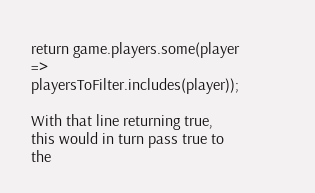return game.players.some(player => playersToFilter.includes(player));

With that line returning true, this would in turn pass true to the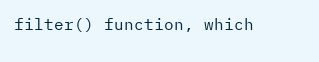filter() function, which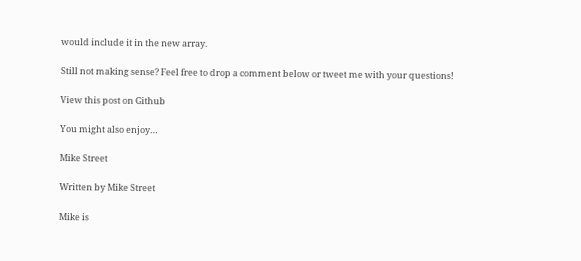would include it in the new array.

Still not making sense? Feel free to drop a comment below or tweet me with your questions!

View this post on Github

You might also enjoy…

Mike Street

Written by Mike Street

Mike is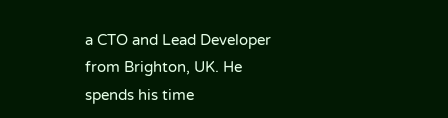a CTO and Lead Developer from Brighton, UK. He spends his time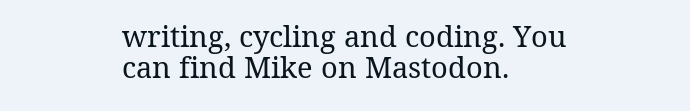writing, cycling and coding. You can find Mike on Mastodon.